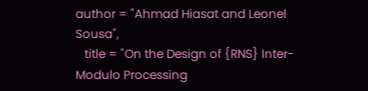author = "Ahmad Hiasat and Leonel Sousa",
   title = "On the Design of {RNS} Inter-Modulo Processing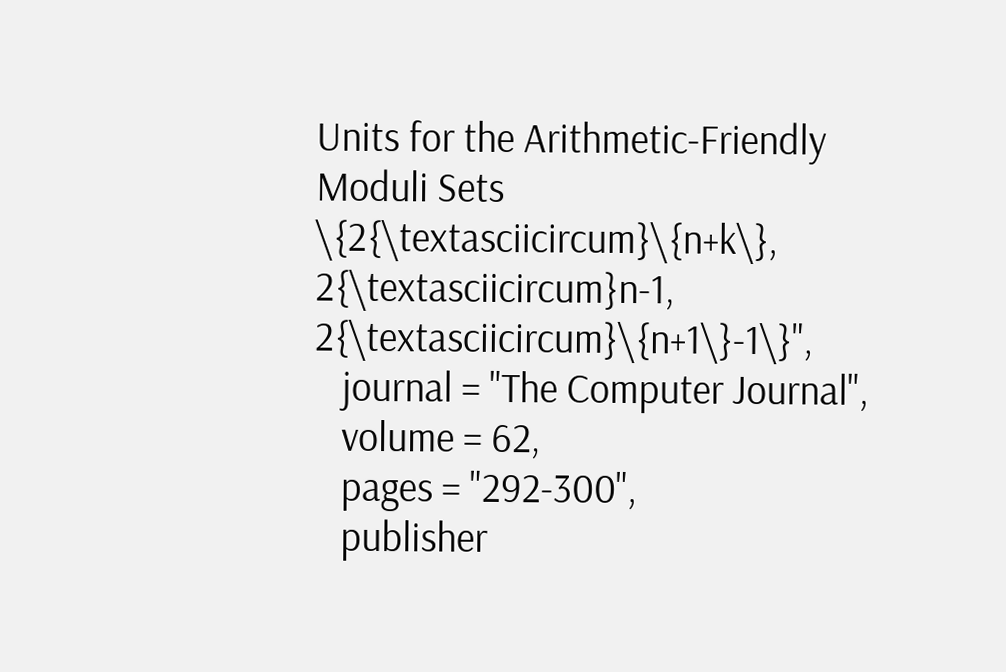Units for the Arithmetic-Friendly Moduli Sets \{2{\textasciicircum}\{n+k\}, 2{\textasciicircum}n-1, 2{\textasciicircum}\{n+1\}-1\}",
   journal = "The Computer Journal",
   volume = 62,
   pages = "292-300",
   publisher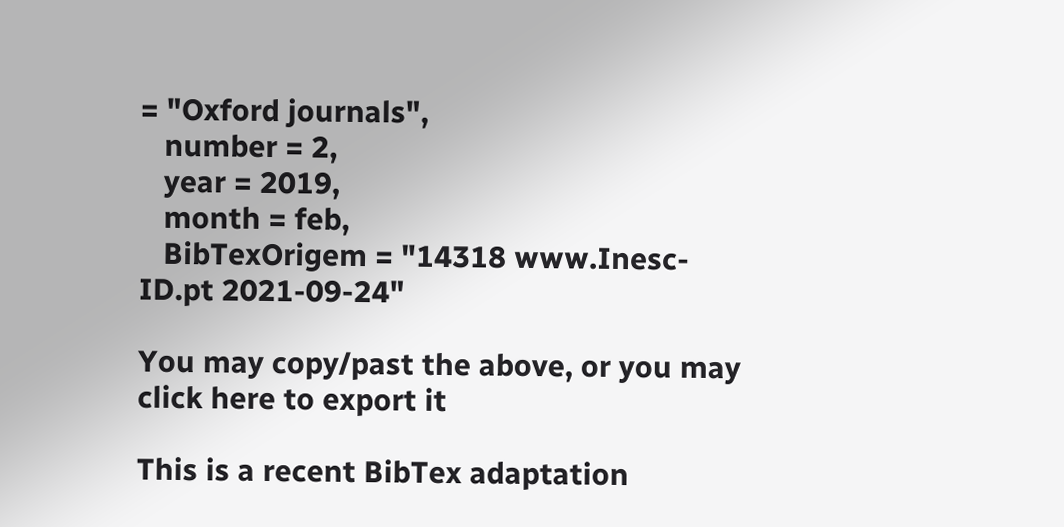= "Oxford journals",
   number = 2,
   year = 2019,
   month = feb,
   BibTexOrigem = "14318 www.Inesc-ID.pt 2021-09-24"

You may copy/past the above, or you may click here to export it

This is a recent BibTex adaptation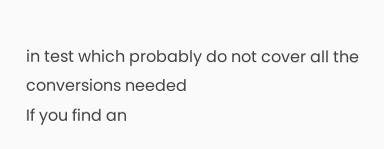in test which probably do not cover all the conversions needed
If you find an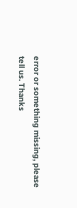error or something missing, please tell us. Thanks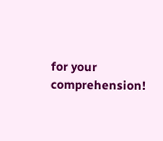for your comprehension!